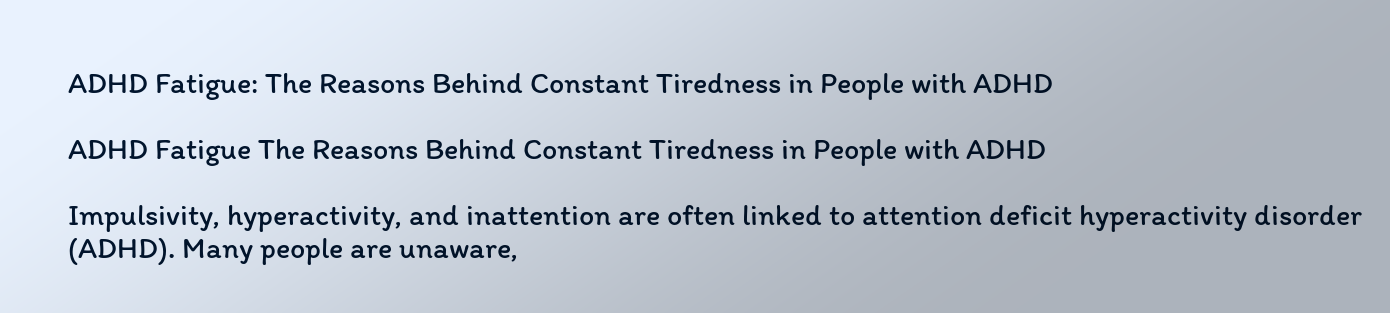ADHD Fatigue: The Reasons Behind Constant Tiredness in People with ADHD

ADHD Fatigue The Reasons Behind Constant Tiredness in People with ADHD

Impulsivity, hyperactivity, and inattention are often linked to attention deficit hyperactivity disorder (ADHD). Many people are unaware,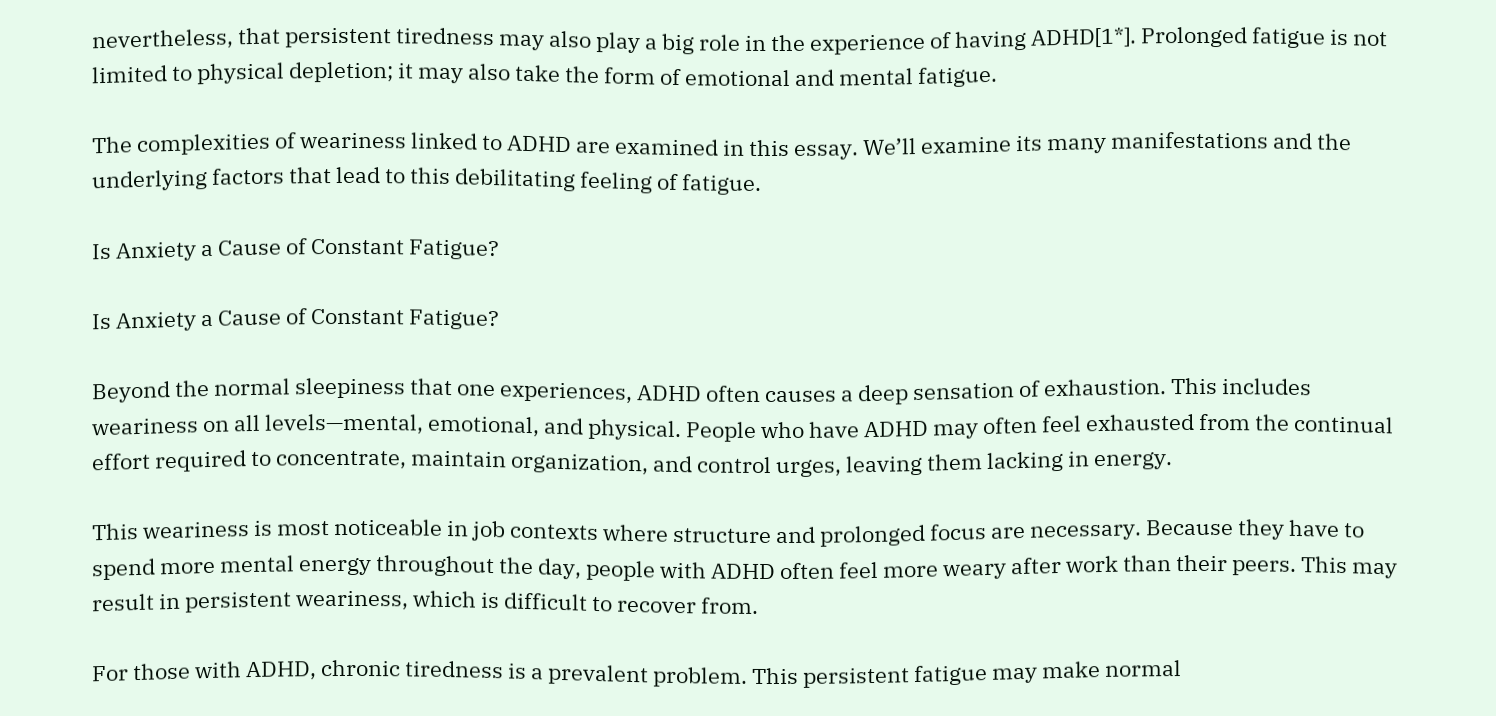nevertheless, that persistent tiredness may also play a big role in the experience of having ADHD[1*]. Prolonged fatigue is not limited to physical depletion; it may also take the form of emotional and mental fatigue.

The complexities of weariness linked to ADHD are examined in this essay. We’ll examine its many manifestations and the underlying factors that lead to this debilitating feeling of fatigue.

Is Anxiety a Cause of Constant Fatigue?

Is Anxiety a Cause of Constant Fatigue?

Beyond the normal sleepiness that one experiences, ADHD often causes a deep sensation of exhaustion. This includes weariness on all levels—mental, emotional, and physical. People who have ADHD may often feel exhausted from the continual effort required to concentrate, maintain organization, and control urges, leaving them lacking in energy.

This weariness is most noticeable in job contexts where structure and prolonged focus are necessary. Because they have to spend more mental energy throughout the day, people with ADHD often feel more weary after work than their peers. This may result in persistent weariness, which is difficult to recover from.

For those with ADHD, chronic tiredness is a prevalent problem. This persistent fatigue may make normal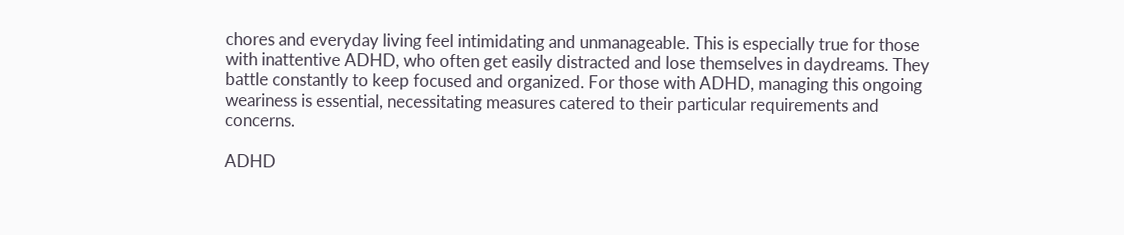chores and everyday living feel intimidating and unmanageable. This is especially true for those with inattentive ADHD, who often get easily distracted and lose themselves in daydreams. They battle constantly to keep focused and organized. For those with ADHD, managing this ongoing weariness is essential, necessitating measures catered to their particular requirements and concerns.

ADHD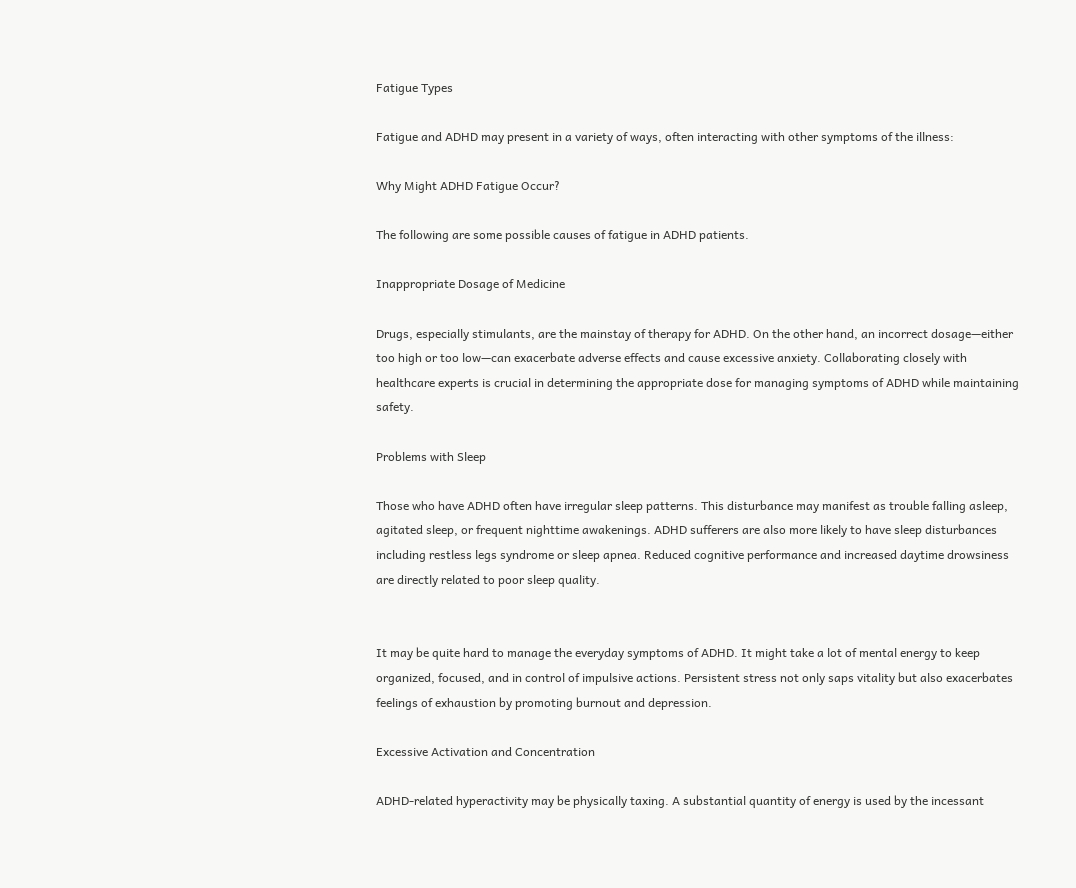Fatigue Types

Fatigue and ADHD may present in a variety of ways, often interacting with other symptoms of the illness:

Why Might ADHD Fatigue Occur?

The following are some possible causes of fatigue in ADHD patients.

Inappropriate Dosage of Medicine

Drugs, especially stimulants, are the mainstay of therapy for ADHD. On the other hand, an incorrect dosage—either too high or too low—can exacerbate adverse effects and cause excessive anxiety. Collaborating closely with healthcare experts is crucial in determining the appropriate dose for managing symptoms of ADHD while maintaining safety.

Problems with Sleep

Those who have ADHD often have irregular sleep patterns. This disturbance may manifest as trouble falling asleep, agitated sleep, or frequent nighttime awakenings. ADHD sufferers are also more likely to have sleep disturbances including restless legs syndrome or sleep apnea. Reduced cognitive performance and increased daytime drowsiness are directly related to poor sleep quality.


It may be quite hard to manage the everyday symptoms of ADHD. It might take a lot of mental energy to keep organized, focused, and in control of impulsive actions. Persistent stress not only saps vitality but also exacerbates feelings of exhaustion by promoting burnout and depression.

Excessive Activation and Concentration

ADHD-related hyperactivity may be physically taxing. A substantial quantity of energy is used by the incessant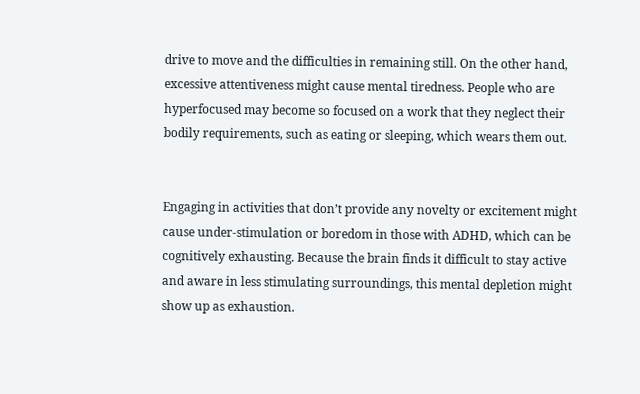drive to move and the difficulties in remaining still. On the other hand, excessive attentiveness might cause mental tiredness. People who are hyperfocused may become so focused on a work that they neglect their bodily requirements, such as eating or sleeping, which wears them out.


Engaging in activities that don’t provide any novelty or excitement might cause under-stimulation or boredom in those with ADHD, which can be cognitively exhausting. Because the brain finds it difficult to stay active and aware in less stimulating surroundings, this mental depletion might show up as exhaustion.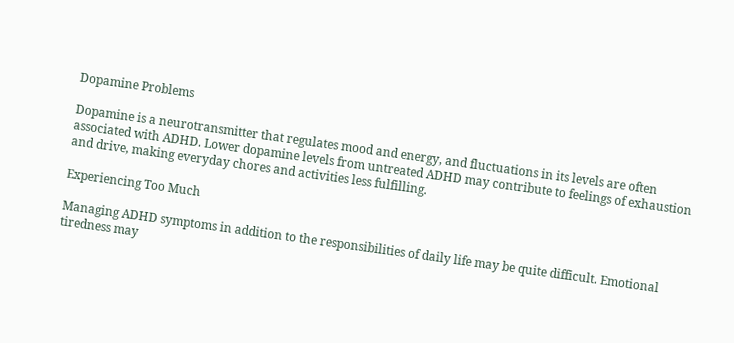Dopamine Problems

Dopamine is a neurotransmitter that regulates mood and energy, and fluctuations in its levels are often associated with ADHD. Lower dopamine levels from untreated ADHD may contribute to feelings of exhaustion and drive, making everyday chores and activities less fulfilling.

Experiencing Too Much

Managing ADHD symptoms in addition to the responsibilities of daily life may be quite difficult. Emotional tiredness may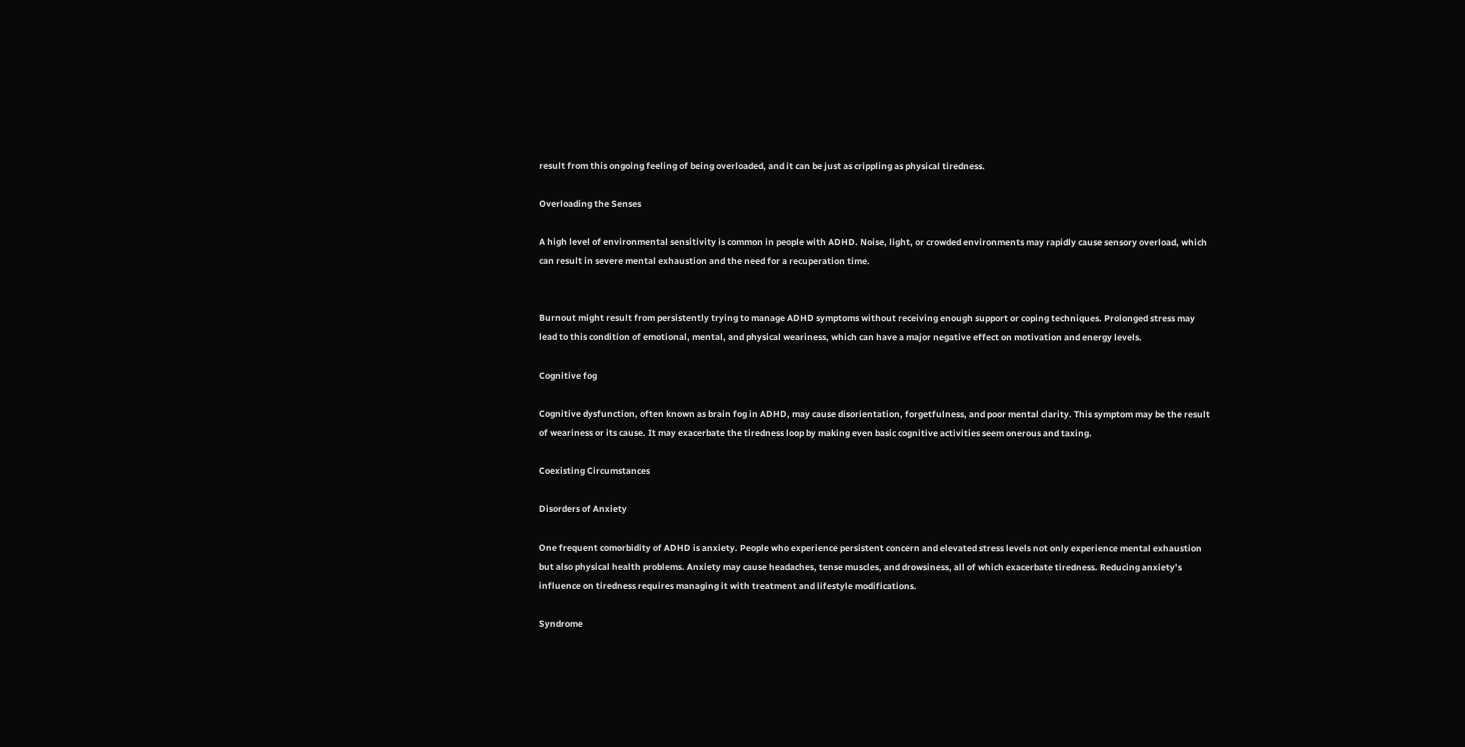result from this ongoing feeling of being overloaded, and it can be just as crippling as physical tiredness.

Overloading the Senses

A high level of environmental sensitivity is common in people with ADHD. Noise, light, or crowded environments may rapidly cause sensory overload, which can result in severe mental exhaustion and the need for a recuperation time.


Burnout might result from persistently trying to manage ADHD symptoms without receiving enough support or coping techniques. Prolonged stress may lead to this condition of emotional, mental, and physical weariness, which can have a major negative effect on motivation and energy levels.

Cognitive fog

Cognitive dysfunction, often known as brain fog in ADHD, may cause disorientation, forgetfulness, and poor mental clarity. This symptom may be the result of weariness or its cause. It may exacerbate the tiredness loop by making even basic cognitive activities seem onerous and taxing.

Coexisting Circumstances

Disorders of Anxiety

One frequent comorbidity of ADHD is anxiety. People who experience persistent concern and elevated stress levels not only experience mental exhaustion but also physical health problems. Anxiety may cause headaches, tense muscles, and drowsiness, all of which exacerbate tiredness. Reducing anxiety’s influence on tiredness requires managing it with treatment and lifestyle modifications.

Syndrome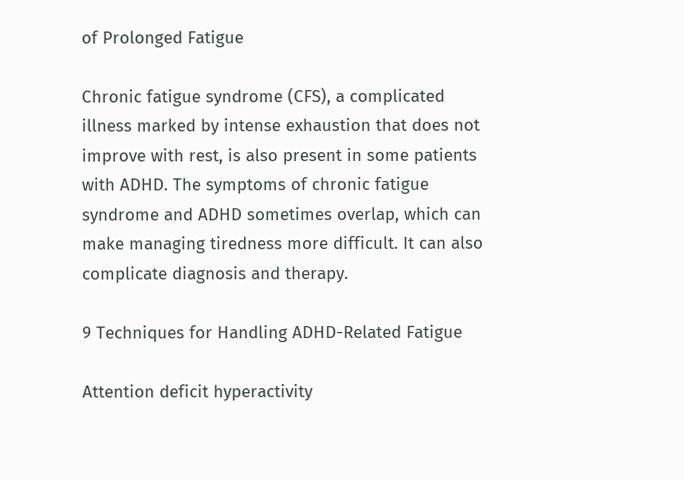of Prolonged Fatigue

Chronic fatigue syndrome (CFS), a complicated illness marked by intense exhaustion that does not improve with rest, is also present in some patients with ADHD. The symptoms of chronic fatigue syndrome and ADHD sometimes overlap, which can make managing tiredness more difficult. It can also complicate diagnosis and therapy.

9 Techniques for Handling ADHD-Related Fatigue

Attention deficit hyperactivity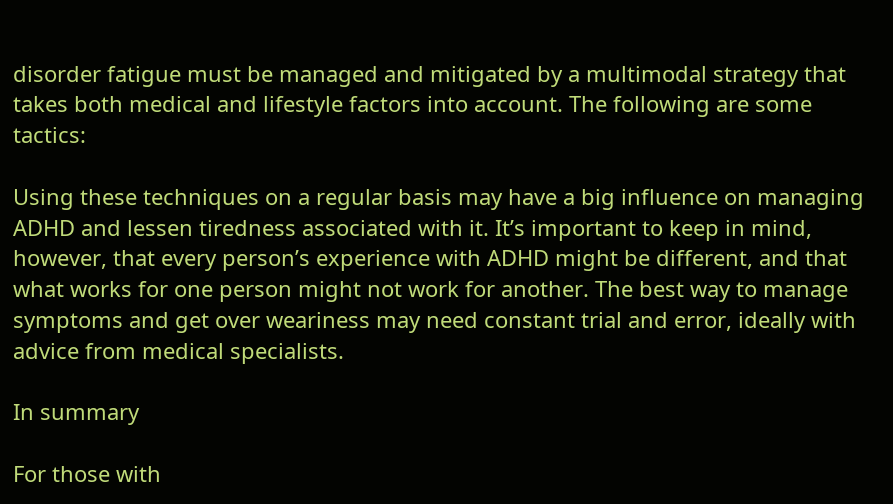disorder fatigue must be managed and mitigated by a multimodal strategy that takes both medical and lifestyle factors into account. The following are some tactics:

Using these techniques on a regular basis may have a big influence on managing ADHD and lessen tiredness associated with it. It’s important to keep in mind, however, that every person’s experience with ADHD might be different, and that what works for one person might not work for another. The best way to manage symptoms and get over weariness may need constant trial and error, ideally with advice from medical specialists.

In summary

For those with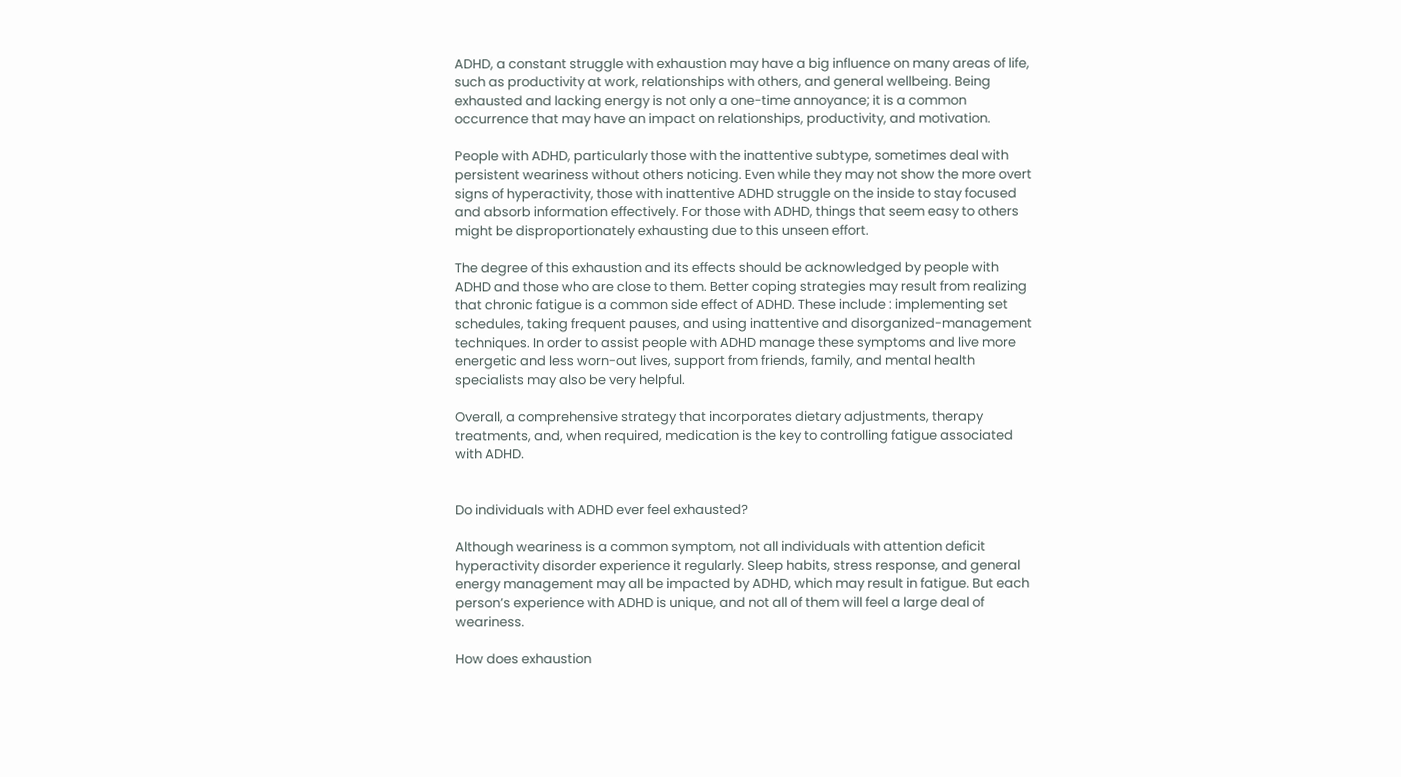ADHD, a constant struggle with exhaustion may have a big influence on many areas of life, such as productivity at work, relationships with others, and general wellbeing. Being exhausted and lacking energy is not only a one-time annoyance; it is a common occurrence that may have an impact on relationships, productivity, and motivation.

People with ADHD, particularly those with the inattentive subtype, sometimes deal with persistent weariness without others noticing. Even while they may not show the more overt signs of hyperactivity, those with inattentive ADHD struggle on the inside to stay focused and absorb information effectively. For those with ADHD, things that seem easy to others might be disproportionately exhausting due to this unseen effort.

The degree of this exhaustion and its effects should be acknowledged by people with ADHD and those who are close to them. Better coping strategies may result from realizing that chronic fatigue is a common side effect of ADHD. These include : implementing set schedules, taking frequent pauses, and using inattentive and disorganized-management techniques. In order to assist people with ADHD manage these symptoms and live more energetic and less worn-out lives, support from friends, family, and mental health specialists may also be very helpful.

Overall, a comprehensive strategy that incorporates dietary adjustments, therapy treatments, and, when required, medication is the key to controlling fatigue associated with ADHD.


Do individuals with ADHD ever feel exhausted?

Although weariness is a common symptom, not all individuals with attention deficit hyperactivity disorder experience it regularly. Sleep habits, stress response, and general energy management may all be impacted by ADHD, which may result in fatigue. But each person’s experience with ADHD is unique, and not all of them will feel a large deal of weariness.

How does exhaustion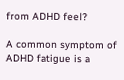from ADHD feel?

A common symptom of ADHD fatigue is a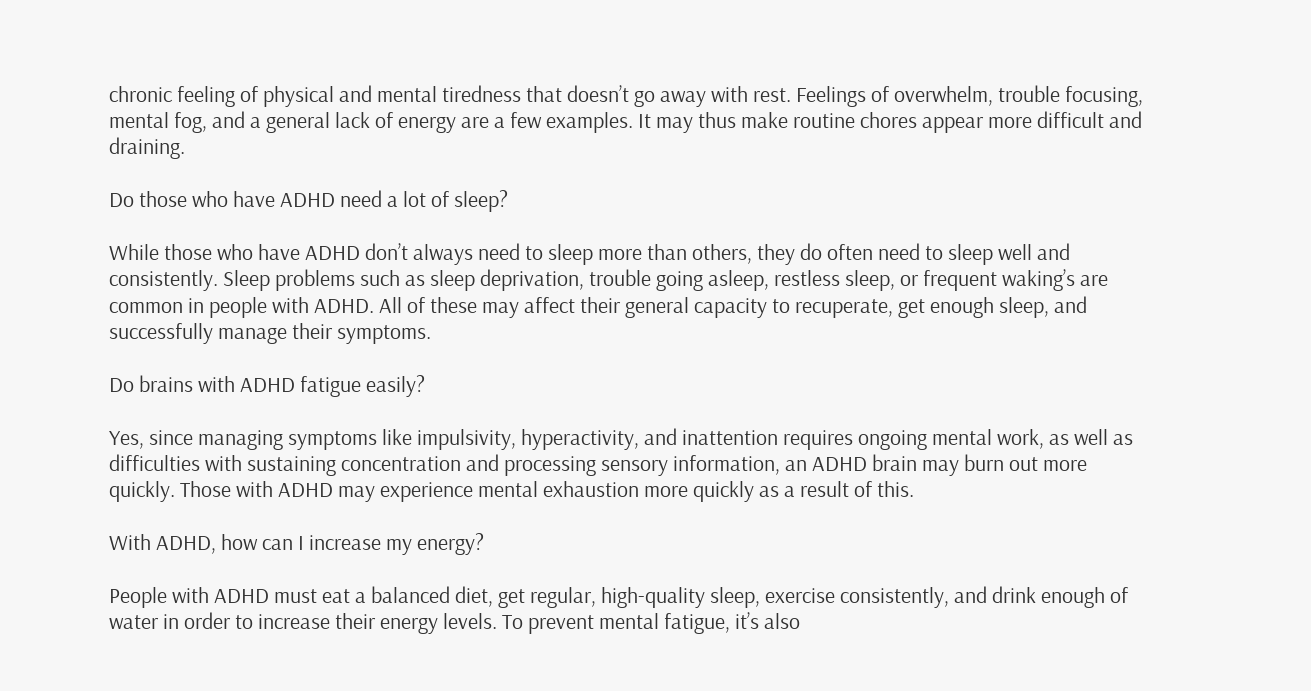chronic feeling of physical and mental tiredness that doesn’t go away with rest. Feelings of overwhelm, trouble focusing, mental fog, and a general lack of energy are a few examples. It may thus make routine chores appear more difficult and draining.

Do those who have ADHD need a lot of sleep?

While those who have ADHD don’t always need to sleep more than others, they do often need to sleep well and consistently. Sleep problems such as sleep deprivation, trouble going asleep, restless sleep, or frequent waking’s are common in people with ADHD. All of these may affect their general capacity to recuperate, get enough sleep, and successfully manage their symptoms.

Do brains with ADHD fatigue easily?

Yes, since managing symptoms like impulsivity, hyperactivity, and inattention requires ongoing mental work, as well as difficulties with sustaining concentration and processing sensory information, an ADHD brain may burn out more quickly. Those with ADHD may experience mental exhaustion more quickly as a result of this.

With ADHD, how can I increase my energy?

People with ADHD must eat a balanced diet, get regular, high-quality sleep, exercise consistently, and drink enough of water in order to increase their energy levels. To prevent mental fatigue, it’s also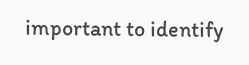important to identify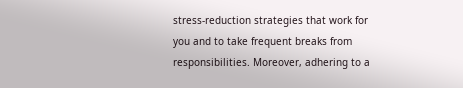stress-reduction strategies that work for you and to take frequent breaks from responsibilities. Moreover, adhering to a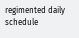regimented daily schedule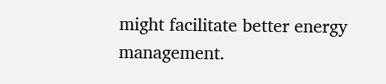might facilitate better energy management.